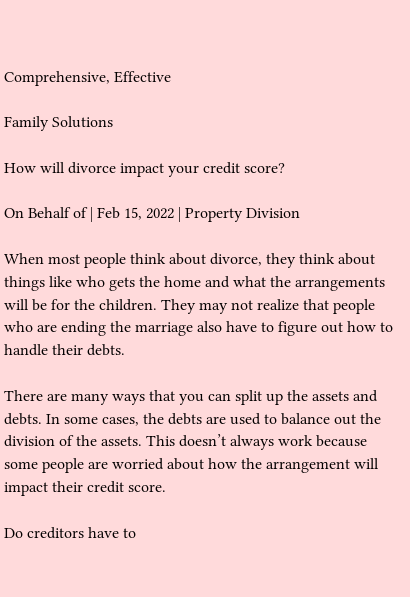Comprehensive, Effective

Family Solutions

How will divorce impact your credit score?

On Behalf of | Feb 15, 2022 | Property Division

When most people think about divorce, they think about things like who gets the home and what the arrangements will be for the children. They may not realize that people who are ending the marriage also have to figure out how to handle their debts.

There are many ways that you can split up the assets and debts. In some cases, the debts are used to balance out the division of the assets. This doesn’t always work because some people are worried about how the arrangement will impact their credit score.

Do creditors have to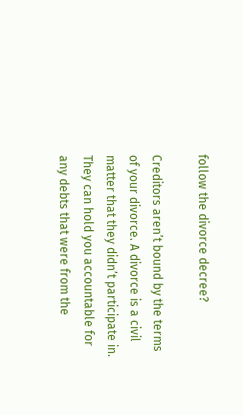follow the divorce decree?

Creditors aren’t bound by the terms of your divorce. A divorce is a civil matter that they didn’t participate in. They can hold you accountable for any debts that were from the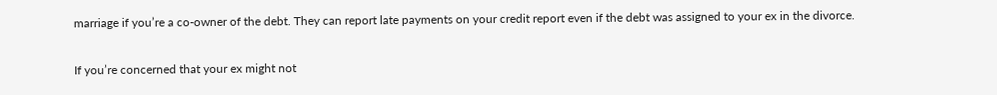marriage if you’re a co-owner of the debt. They can report late payments on your credit report even if the debt was assigned to your ex in the divorce.

If you’re concerned that your ex might not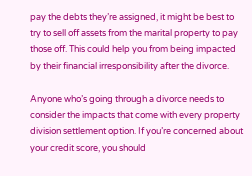pay the debts they’re assigned, it might be best to try to sell off assets from the marital property to pay those off. This could help you from being impacted by their financial irresponsibility after the divorce.

Anyone who’s going through a divorce needs to consider the impacts that come with every property division settlement option. If you’re concerned about your credit score, you should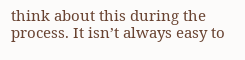think about this during the process. It isn’t always easy to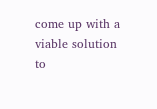come up with a viable solution to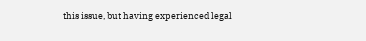this issue, but having experienced legal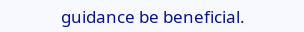guidance be beneficial.